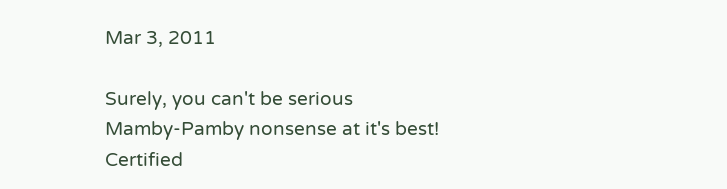Mar 3, 2011

Surely, you can't be serious
Mamby-Pamby nonsense at it's best! Certified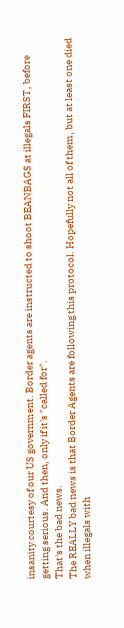insanity courtesy of our US government. Border agents are instructed to shoot BEANBAGS at illegals FIRST, before getting serious. And then, only if it's "called for".
That's the bad news.
The REALLY bad news is that Border Agents are following this protocol. Hopefully not all of them, but at least one died when illegals with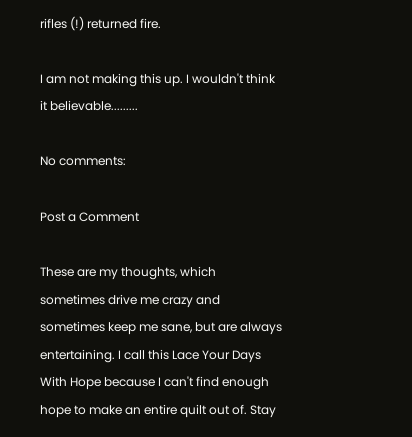rifles (!) returned fire.

I am not making this up. I wouldn't think it believable.........

No comments:

Post a Comment

These are my thoughts, which sometimes drive me crazy and sometimes keep me sane, but are always entertaining. I call this Lace Your Days With Hope because I can't find enough hope to make an entire quilt out of. Stay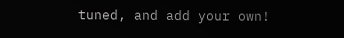tuned, and add your own!